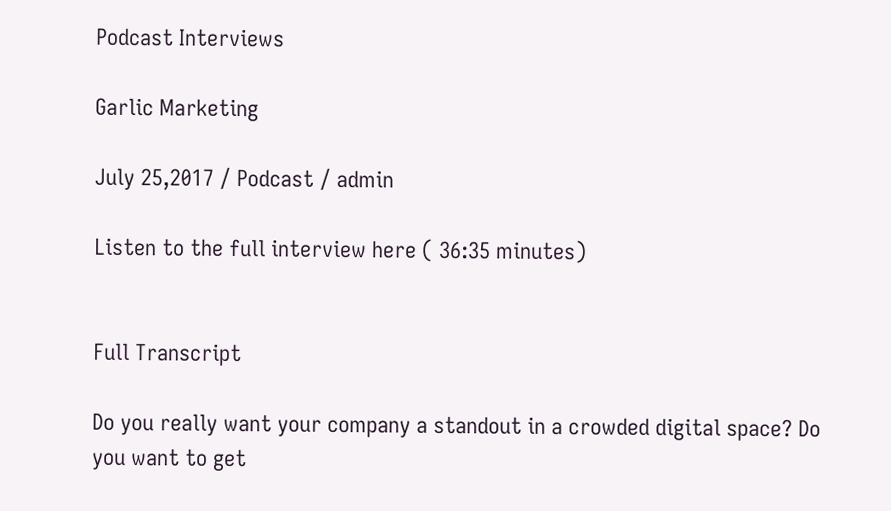Podcast Interviews

Garlic Marketing

July 25,2017 / Podcast / admin

Listen to the full interview here ( 36:35 minutes)


Full Transcript

Do you really want your company a standout in a crowded digital space? Do you want to get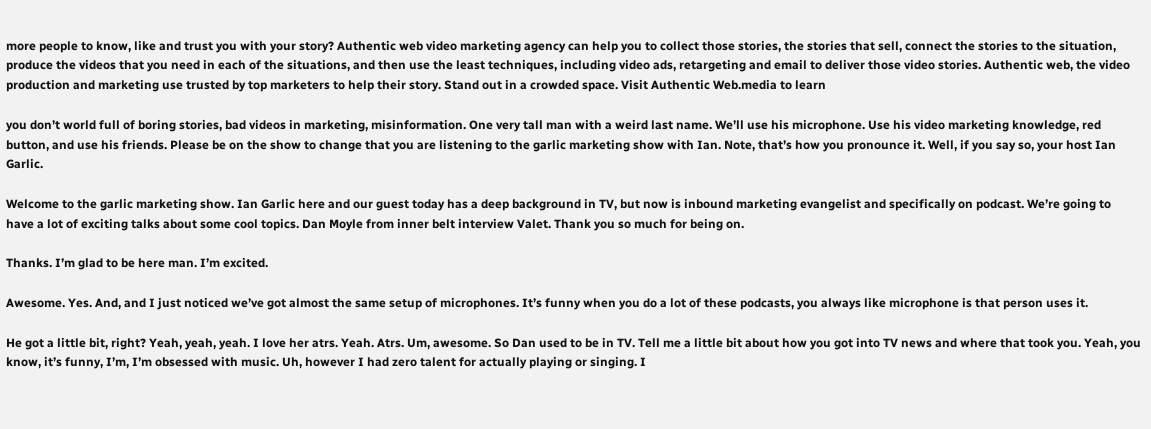more people to know, like and trust you with your story? Authentic web video marketing agency can help you to collect those stories, the stories that sell, connect the stories to the situation, produce the videos that you need in each of the situations, and then use the least techniques, including video ads, retargeting and email to deliver those video stories. Authentic web, the video production and marketing use trusted by top marketers to help their story. Stand out in a crowded space. Visit Authentic Web.media to learn

you don’t world full of boring stories, bad videos in marketing, misinformation. One very tall man with a weird last name. We’ll use his microphone. Use his video marketing knowledge, red button, and use his friends. Please be on the show to change that you are listening to the garlic marketing show with Ian. Note, that’s how you pronounce it. Well, if you say so, your host Ian Garlic.

Welcome to the garlic marketing show. Ian Garlic here and our guest today has a deep background in TV, but now is inbound marketing evangelist and specifically on podcast. We’re going to have a lot of exciting talks about some cool topics. Dan Moyle from inner belt interview Valet. Thank you so much for being on.

Thanks. I’m glad to be here man. I’m excited.

Awesome. Yes. And, and I just noticed we’ve got almost the same setup of microphones. It’s funny when you do a lot of these podcasts, you always like microphone is that person uses it.

He got a little bit, right? Yeah, yeah, yeah. I love her atrs. Yeah. Atrs. Um, awesome. So Dan used to be in TV. Tell me a little bit about how you got into TV news and where that took you. Yeah, you know, it’s funny, I’m, I’m obsessed with music. Uh, however I had zero talent for actually playing or singing. I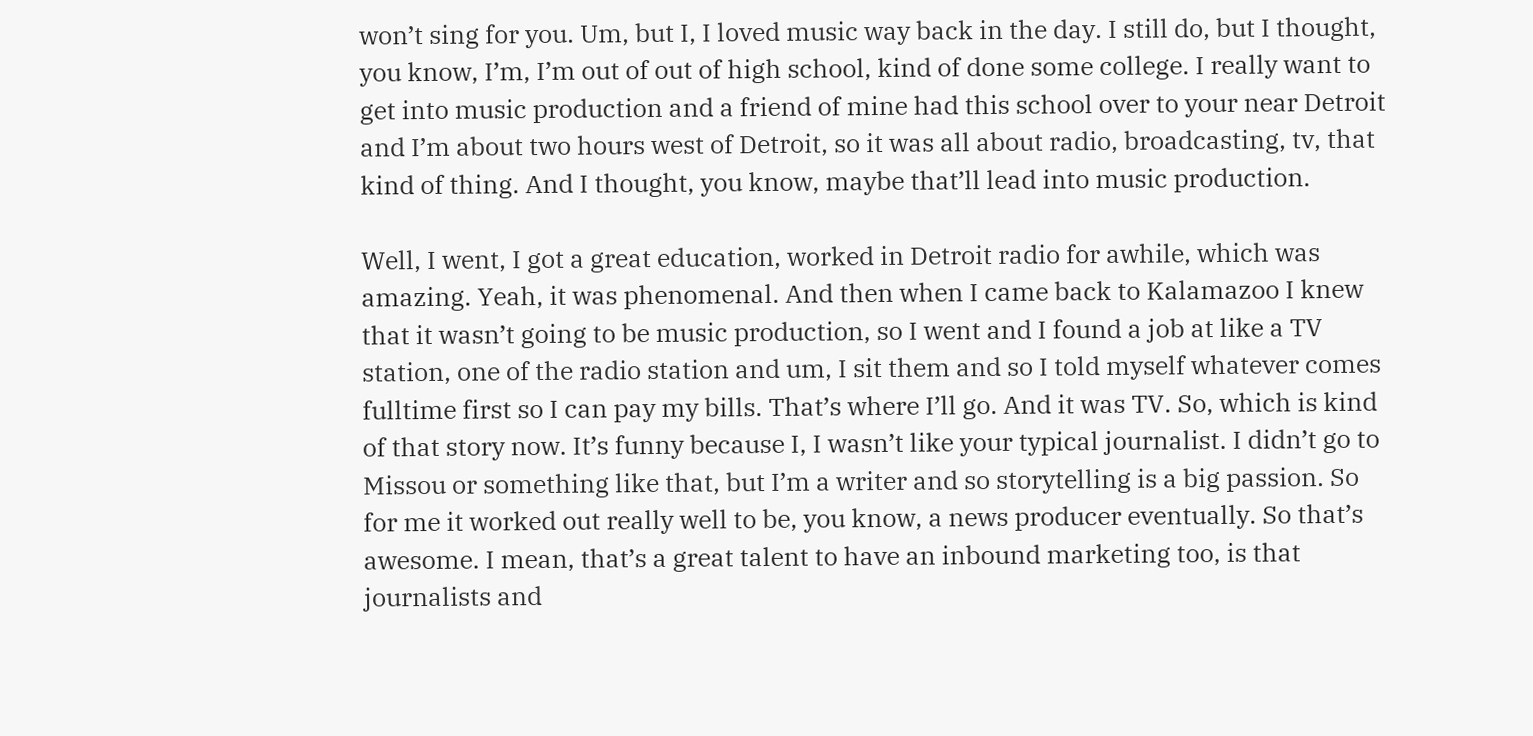won’t sing for you. Um, but I, I loved music way back in the day. I still do, but I thought, you know, I’m, I’m out of out of high school, kind of done some college. I really want to get into music production and a friend of mine had this school over to your near Detroit and I’m about two hours west of Detroit, so it was all about radio, broadcasting, tv, that kind of thing. And I thought, you know, maybe that’ll lead into music production.

Well, I went, I got a great education, worked in Detroit radio for awhile, which was amazing. Yeah, it was phenomenal. And then when I came back to Kalamazoo I knew that it wasn’t going to be music production, so I went and I found a job at like a TV station, one of the radio station and um, I sit them and so I told myself whatever comes fulltime first so I can pay my bills. That’s where I’ll go. And it was TV. So, which is kind of that story now. It’s funny because I, I wasn’t like your typical journalist. I didn’t go to Missou or something like that, but I’m a writer and so storytelling is a big passion. So for me it worked out really well to be, you know, a news producer eventually. So that’s awesome. I mean, that’s a great talent to have an inbound marketing too, is that journalists and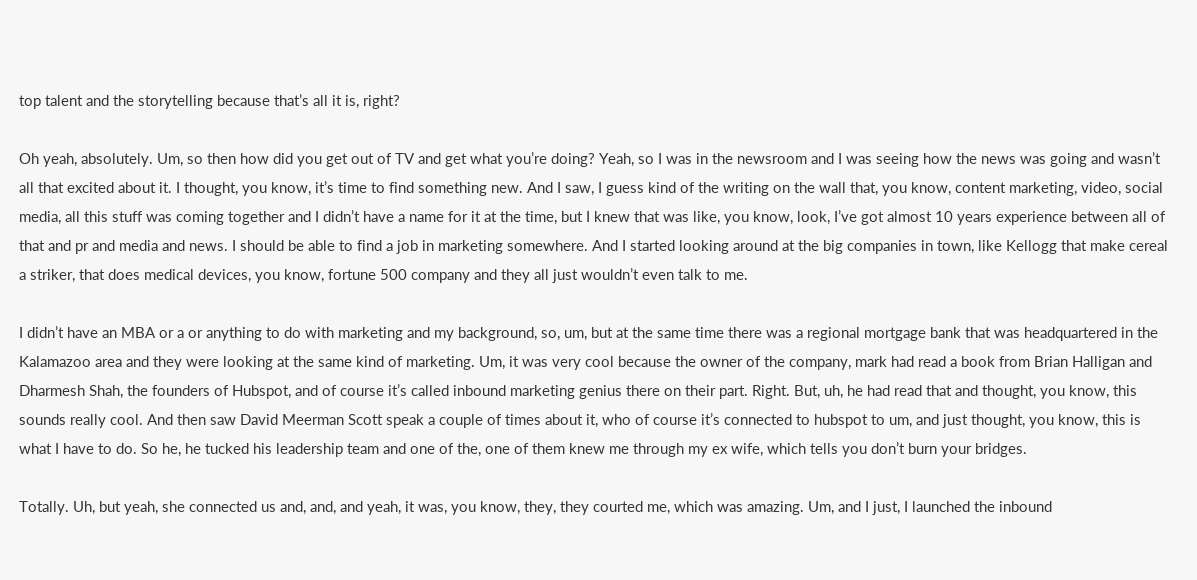top talent and the storytelling because that’s all it is, right?

Oh yeah, absolutely. Um, so then how did you get out of TV and get what you’re doing? Yeah, so I was in the newsroom and I was seeing how the news was going and wasn’t all that excited about it. I thought, you know, it’s time to find something new. And I saw, I guess kind of the writing on the wall that, you know, content marketing, video, social media, all this stuff was coming together and I didn’t have a name for it at the time, but I knew that was like, you know, look, I’ve got almost 10 years experience between all of that and pr and media and news. I should be able to find a job in marketing somewhere. And I started looking around at the big companies in town, like Kellogg that make cereal a striker, that does medical devices, you know, fortune 500 company and they all just wouldn’t even talk to me.

I didn’t have an MBA or a or anything to do with marketing and my background, so, um, but at the same time there was a regional mortgage bank that was headquartered in the Kalamazoo area and they were looking at the same kind of marketing. Um, it was very cool because the owner of the company, mark had read a book from Brian Halligan and Dharmesh Shah, the founders of Hubspot, and of course it’s called inbound marketing genius there on their part. Right. But, uh, he had read that and thought, you know, this sounds really cool. And then saw David Meerman Scott speak a couple of times about it, who of course it’s connected to hubspot to um, and just thought, you know, this is what I have to do. So he, he tucked his leadership team and one of the, one of them knew me through my ex wife, which tells you don’t burn your bridges.

Totally. Uh, but yeah, she connected us and, and, and yeah, it was, you know, they, they courted me, which was amazing. Um, and I just, I launched the inbound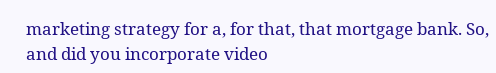marketing strategy for a, for that, that mortgage bank. So, and did you incorporate video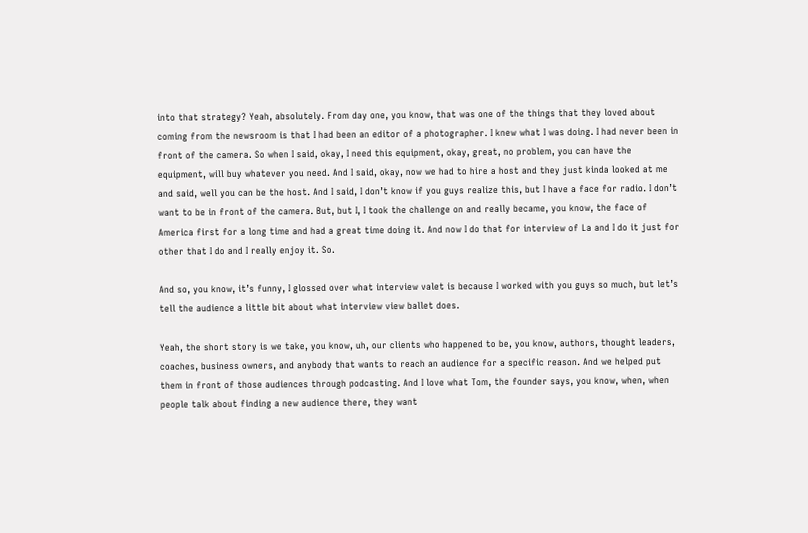into that strategy? Yeah, absolutely. From day one, you know, that was one of the things that they loved about coming from the newsroom is that I had been an editor of a photographer. I knew what I was doing. I had never been in front of the camera. So when I said, okay, I need this equipment, okay, great, no problem, you can have the equipment, will buy whatever you need. And I said, okay, now we had to hire a host and they just kinda looked at me and said, well you can be the host. And I said, I don’t know if you guys realize this, but I have a face for radio. I don’t want to be in front of the camera. But, but I, I took the challenge on and really became, you know, the face of America first for a long time and had a great time doing it. And now I do that for interview of La and I do it just for other that I do and I really enjoy it. So.

And so, you know, it’s funny, I glossed over what interview valet is because I worked with you guys so much, but let’s tell the audience a little bit about what interview view ballet does.

Yeah, the short story is we take, you know, uh, our clients who happened to be, you know, authors, thought leaders, coaches, business owners, and anybody that wants to reach an audience for a specific reason. And we helped put them in front of those audiences through podcasting. And I love what Tom, the founder says, you know, when, when people talk about finding a new audience there, they want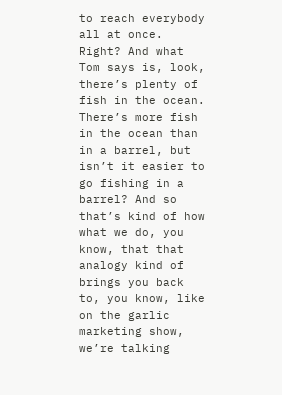to reach everybody all at once. Right? And what Tom says is, look, there’s plenty of fish in the ocean. There’s more fish in the ocean than in a barrel, but isn’t it easier to go fishing in a barrel? And so that’s kind of how what we do, you know, that that analogy kind of brings you back to, you know, like on the garlic marketing show, we’re talking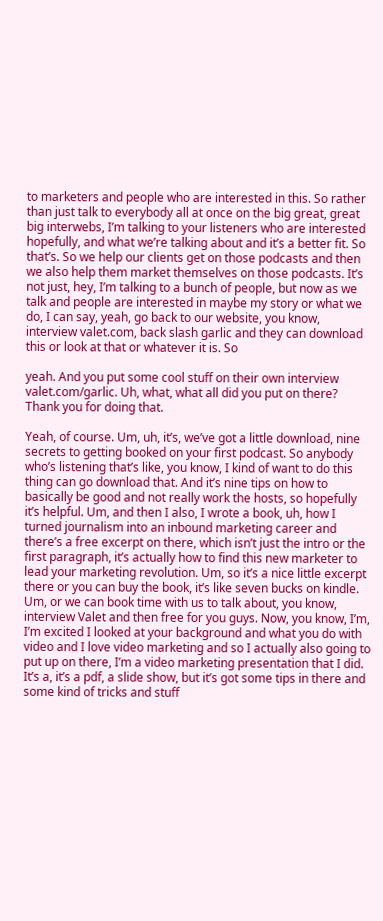to marketers and people who are interested in this. So rather than just talk to everybody all at once on the big great, great big interwebs, I’m talking to your listeners who are interested hopefully, and what we’re talking about and it’s a better fit. So that’s. So we help our clients get on those podcasts and then we also help them market themselves on those podcasts. It’s not just, hey, I’m talking to a bunch of people, but now as we talk and people are interested in maybe my story or what we do, I can say, yeah, go back to our website, you know, interview valet.com, back slash garlic and they can download this or look at that or whatever it is. So

yeah. And you put some cool stuff on their own interview valet.com/garlic. Uh, what, what all did you put on there? Thank you for doing that.

Yeah, of course. Um, uh, it’s, we’ve got a little download, nine secrets to getting booked on your first podcast. So anybody who’s listening that’s like, you know, I kind of want to do this thing can go download that. And it’s nine tips on how to basically be good and not really work the hosts, so hopefully it’s helpful. Um, and then I also, I wrote a book, uh, how I turned journalism into an inbound marketing career and there’s a free excerpt on there, which isn’t just the intro or the first paragraph, it’s actually how to find this new marketer to lead your marketing revolution. Um, so it’s a nice little excerpt there or you can buy the book, it’s like seven bucks on kindle. Um, or we can book time with us to talk about, you know, interview Valet and then free for you guys. Now, you know, I’m, I’m excited I looked at your background and what you do with video and I love video marketing and so I actually also going to put up on there, I’m a video marketing presentation that I did. It’s a, it’s a pdf, a slide show, but it’s got some tips in there and some kind of tricks and stuff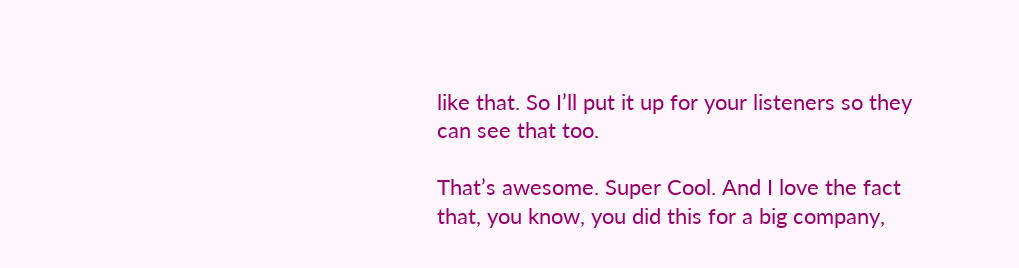like that. So I’ll put it up for your listeners so they can see that too.

That’s awesome. Super Cool. And I love the fact that, you know, you did this for a big company,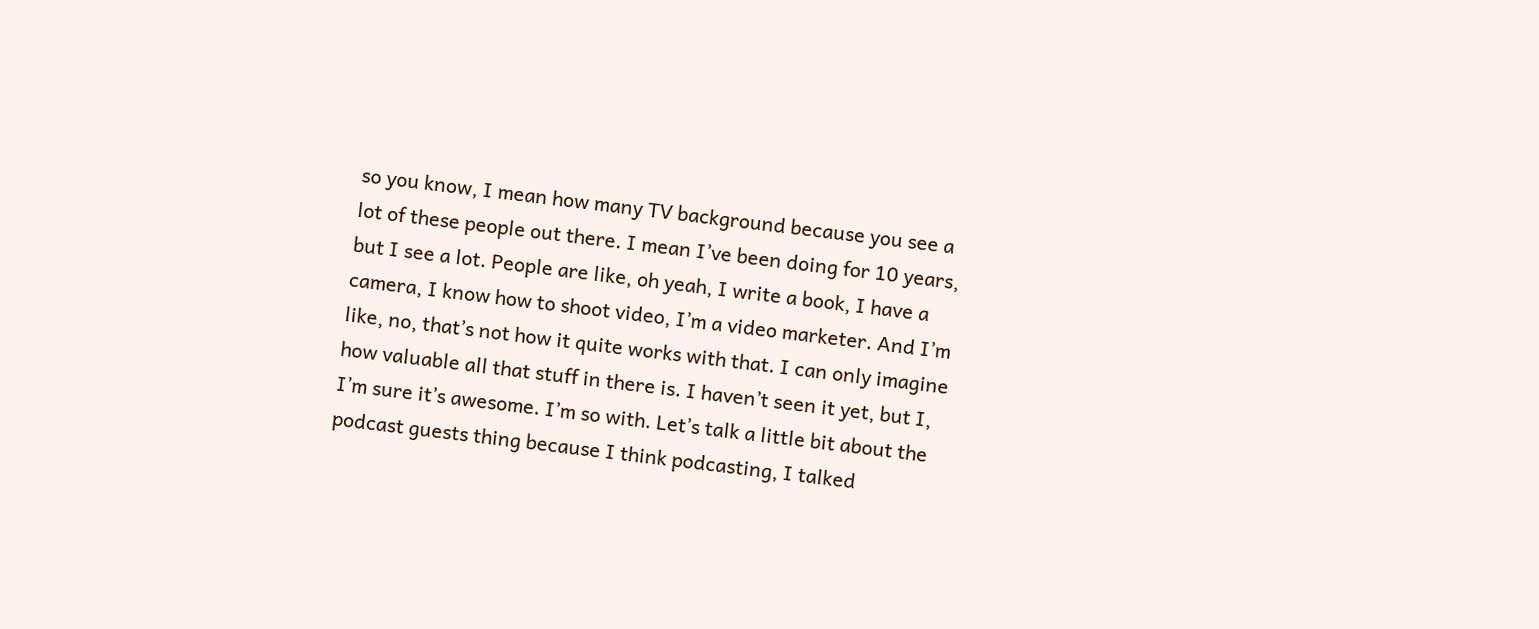so you know, I mean how many TV background because you see a lot of these people out there. I mean I’ve been doing for 10 years, but I see a lot. People are like, oh yeah, I write a book, I have a camera, I know how to shoot video, I’m a video marketer. And I’m like, no, that’s not how it quite works with that. I can only imagine how valuable all that stuff in there is. I haven’t seen it yet, but I, I’m sure it’s awesome. I’m so with. Let’s talk a little bit about the podcast guests thing because I think podcasting, I talked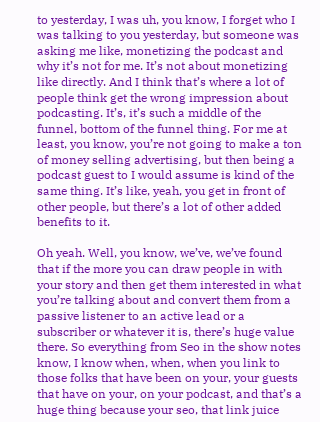to yesterday, I was uh, you know, I forget who I was talking to you yesterday, but someone was asking me like, monetizing the podcast and why it’s not for me. It’s not about monetizing like directly. And I think that’s where a lot of people think get the wrong impression about podcasting. It’s, it’s such a middle of the funnel, bottom of the funnel thing. For me at least, you know, you’re not going to make a ton of money selling advertising, but then being a podcast guest to I would assume is kind of the same thing. It’s like, yeah, you get in front of other people, but there’s a lot of other added benefits to it.

Oh yeah. Well, you know, we’ve, we’ve found that if the more you can draw people in with your story and then get them interested in what you’re talking about and convert them from a passive listener to an active lead or a subscriber or whatever it is, there’s huge value there. So everything from Seo in the show notes know, I know when, when, when you link to those folks that have been on your, your guests that have on your, on your podcast, and that’s a huge thing because your seo, that link juice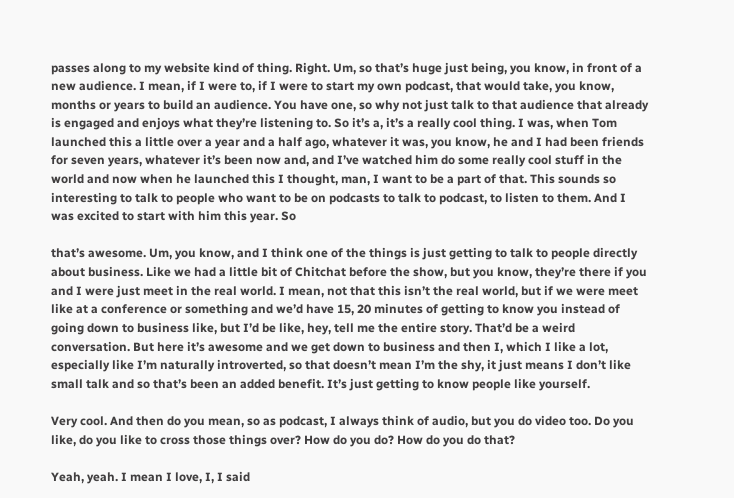passes along to my website kind of thing. Right. Um, so that’s huge just being, you know, in front of a new audience. I mean, if I were to, if I were to start my own podcast, that would take, you know, months or years to build an audience. You have one, so why not just talk to that audience that already is engaged and enjoys what they’re listening to. So it’s a, it’s a really cool thing. I was, when Tom launched this a little over a year and a half ago, whatever it was, you know, he and I had been friends for seven years, whatever it’s been now and, and I’ve watched him do some really cool stuff in the world and now when he launched this I thought, man, I want to be a part of that. This sounds so interesting to talk to people who want to be on podcasts to talk to podcast, to listen to them. And I was excited to start with him this year. So

that’s awesome. Um, you know, and I think one of the things is just getting to talk to people directly about business. Like we had a little bit of Chitchat before the show, but you know, they’re there if you and I were just meet in the real world. I mean, not that this isn’t the real world, but if we were meet like at a conference or something and we’d have 15, 20 minutes of getting to know you instead of going down to business like, but I’d be like, hey, tell me the entire story. That’d be a weird conversation. But here it’s awesome and we get down to business and then I, which I like a lot, especially like I’m naturally introverted, so that doesn’t mean I’m the shy, it just means I don’t like small talk and so that’s been an added benefit. It’s just getting to know people like yourself.

Very cool. And then do you mean, so as podcast, I always think of audio, but you do video too. Do you like, do you like to cross those things over? How do you do? How do you do that?

Yeah, yeah. I mean I love, I, I said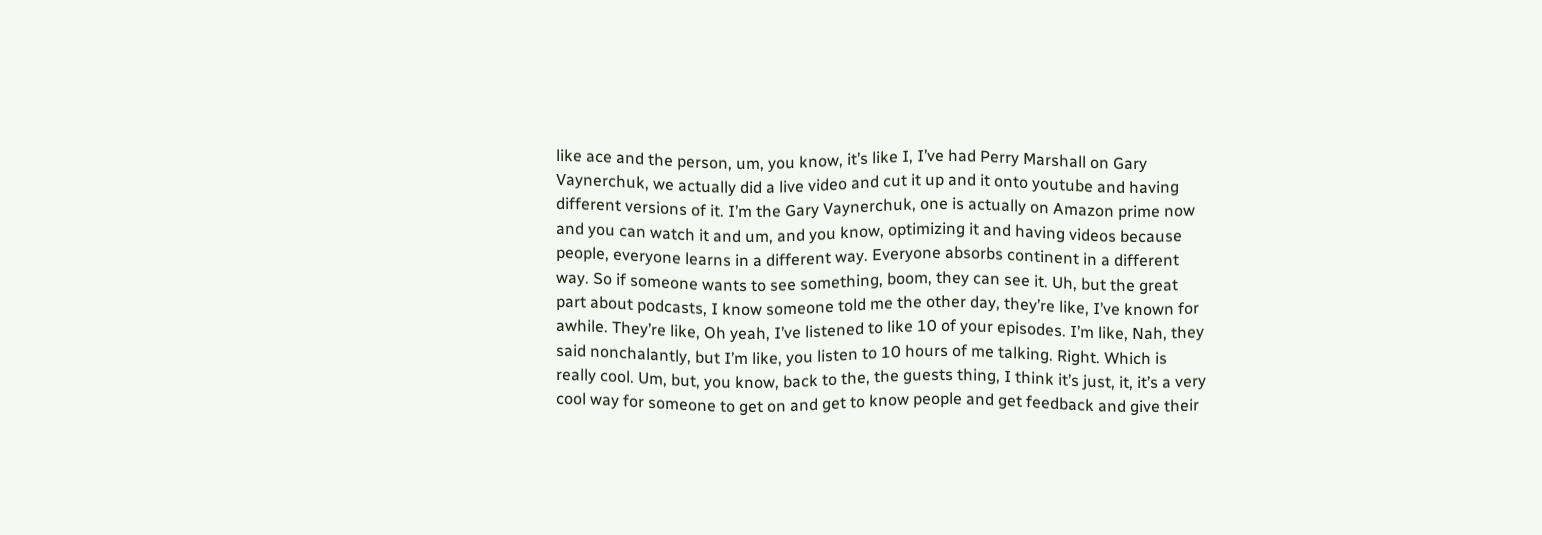like ace and the person, um, you know, it’s like I, I’ve had Perry Marshall on Gary Vaynerchuk, we actually did a live video and cut it up and it onto youtube and having different versions of it. I’m the Gary Vaynerchuk, one is actually on Amazon prime now and you can watch it and um, and you know, optimizing it and having videos because people, everyone learns in a different way. Everyone absorbs continent in a different way. So if someone wants to see something, boom, they can see it. Uh, but the great part about podcasts, I know someone told me the other day, they’re like, I’ve known for awhile. They’re like, Oh yeah, I’ve listened to like 10 of your episodes. I’m like, Nah, they said nonchalantly, but I’m like, you listen to 10 hours of me talking. Right. Which is really cool. Um, but, you know, back to the, the guests thing, I think it’s just, it, it’s a very cool way for someone to get on and get to know people and get feedback and give their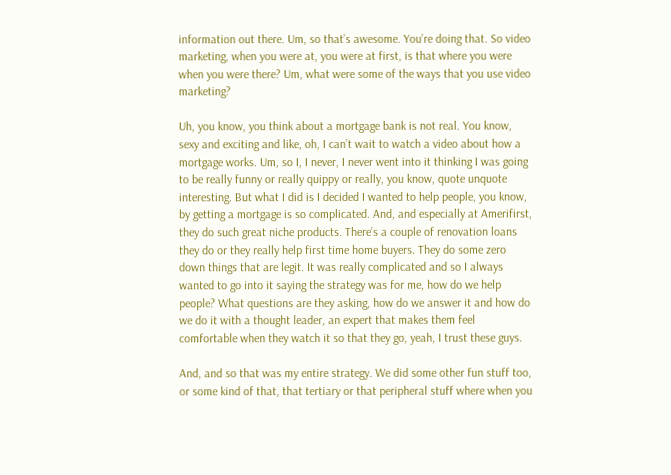information out there. Um, so that’s awesome. You’re doing that. So video marketing, when you were at, you were at first, is that where you were when you were there? Um, what were some of the ways that you use video marketing?

Uh, you know, you think about a mortgage bank is not real. You know, sexy and exciting and like, oh, I can’t wait to watch a video about how a mortgage works. Um, so I, I never, I never went into it thinking I was going to be really funny or really quippy or really, you know, quote unquote interesting. But what I did is I decided I wanted to help people, you know, by getting a mortgage is so complicated. And, and especially at Amerifirst, they do such great niche products. There’s a couple of renovation loans they do or they really help first time home buyers. They do some zero down things that are legit. It was really complicated and so I always wanted to go into it saying the strategy was for me, how do we help people? What questions are they asking, how do we answer it and how do we do it with a thought leader, an expert that makes them feel comfortable when they watch it so that they go, yeah, I trust these guys.

And, and so that was my entire strategy. We did some other fun stuff too, or some kind of that, that tertiary or that peripheral stuff where when you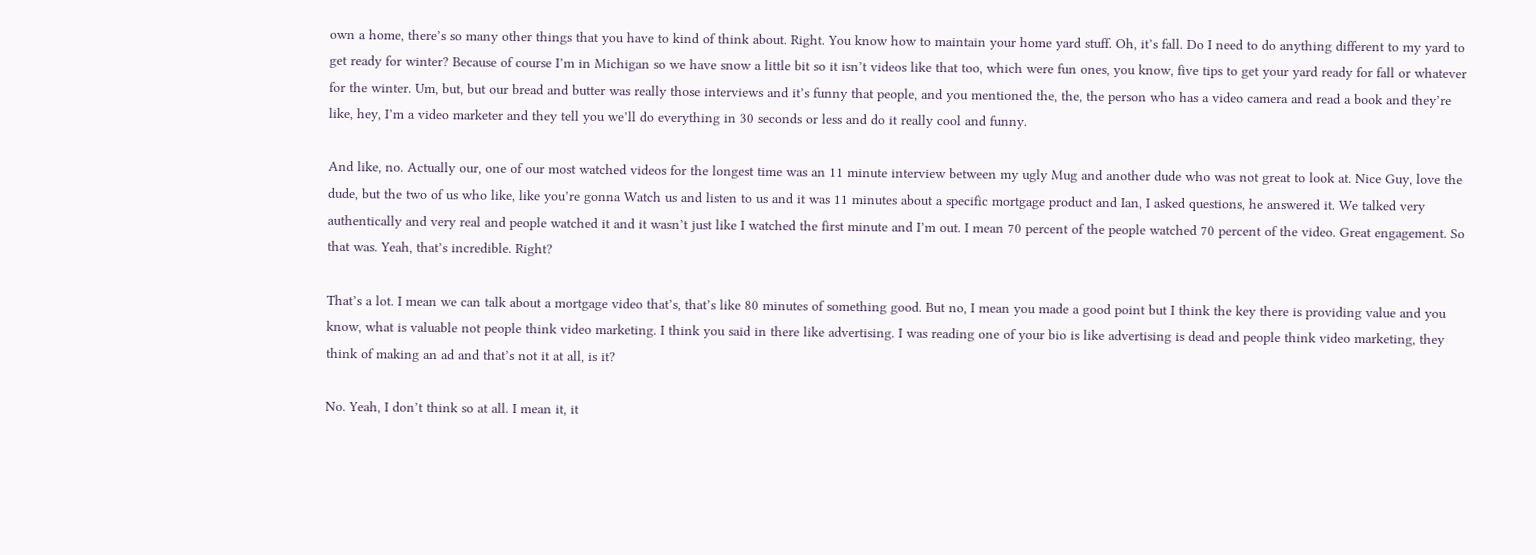own a home, there’s so many other things that you have to kind of think about. Right. You know how to maintain your home yard stuff. Oh, it’s fall. Do I need to do anything different to my yard to get ready for winter? Because of course I’m in Michigan so we have snow a little bit so it isn’t videos like that too, which were fun ones, you know, five tips to get your yard ready for fall or whatever for the winter. Um, but, but our bread and butter was really those interviews and it’s funny that people, and you mentioned the, the, the person who has a video camera and read a book and they’re like, hey, I’m a video marketer and they tell you we’ll do everything in 30 seconds or less and do it really cool and funny.

And like, no. Actually our, one of our most watched videos for the longest time was an 11 minute interview between my ugly Mug and another dude who was not great to look at. Nice Guy, love the dude, but the two of us who like, like you’re gonna Watch us and listen to us and it was 11 minutes about a specific mortgage product and Ian, I asked questions, he answered it. We talked very authentically and very real and people watched it and it wasn’t just like I watched the first minute and I’m out. I mean 70 percent of the people watched 70 percent of the video. Great engagement. So that was. Yeah, that’s incredible. Right?

That’s a lot. I mean we can talk about a mortgage video that’s, that’s like 80 minutes of something good. But no, I mean you made a good point but I think the key there is providing value and you know, what is valuable not people think video marketing. I think you said in there like advertising. I was reading one of your bio is like advertising is dead and people think video marketing, they think of making an ad and that’s not it at all, is it?

No. Yeah, I don’t think so at all. I mean it, it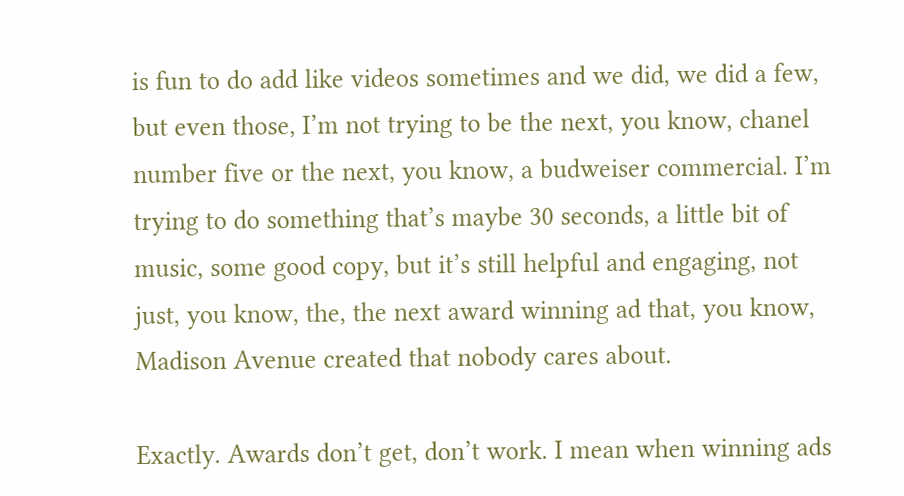is fun to do add like videos sometimes and we did, we did a few, but even those, I’m not trying to be the next, you know, chanel number five or the next, you know, a budweiser commercial. I’m trying to do something that’s maybe 30 seconds, a little bit of music, some good copy, but it’s still helpful and engaging, not just, you know, the, the next award winning ad that, you know, Madison Avenue created that nobody cares about.

Exactly. Awards don’t get, don’t work. I mean when winning ads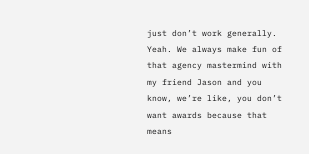just don’t work generally. Yeah. We always make fun of that agency mastermind with my friend Jason and you know, we’re like, you don’t want awards because that means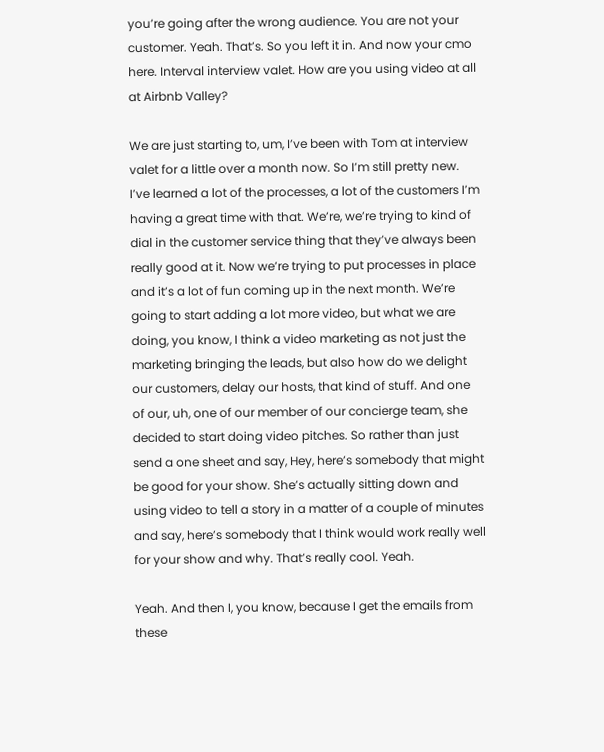you’re going after the wrong audience. You are not your customer. Yeah. That’s. So you left it in. And now your cmo here. Interval interview valet. How are you using video at all at Airbnb Valley?

We are just starting to, um, I’ve been with Tom at interview valet for a little over a month now. So I’m still pretty new. I’ve learned a lot of the processes, a lot of the customers I’m having a great time with that. We’re, we’re trying to kind of dial in the customer service thing that they’ve always been really good at it. Now we’re trying to put processes in place and it’s a lot of fun coming up in the next month. We’re going to start adding a lot more video, but what we are doing, you know, I think a video marketing as not just the marketing bringing the leads, but also how do we delight our customers, delay our hosts, that kind of stuff. And one of our, uh, one of our member of our concierge team, she decided to start doing video pitches. So rather than just send a one sheet and say, Hey, here’s somebody that might be good for your show. She’s actually sitting down and using video to tell a story in a matter of a couple of minutes and say, here’s somebody that I think would work really well for your show and why. That’s really cool. Yeah.

Yeah. And then I, you know, because I get the emails from these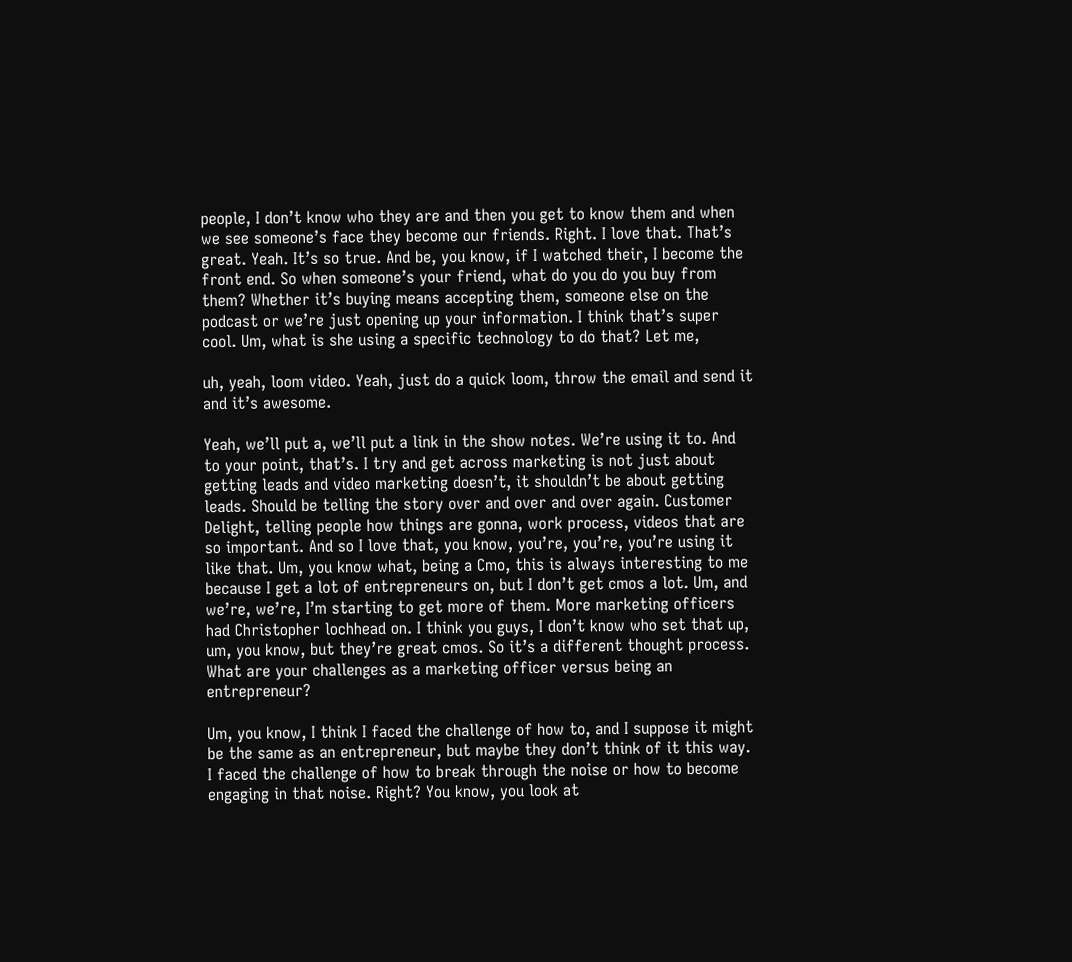people, I don’t know who they are and then you get to know them and when we see someone’s face they become our friends. Right. I love that. That’s great. Yeah. It’s so true. And be, you know, if I watched their, I become the front end. So when someone’s your friend, what do you do you buy from them? Whether it’s buying means accepting them, someone else on the podcast or we’re just opening up your information. I think that’s super cool. Um, what is she using a specific technology to do that? Let me,

uh, yeah, loom video. Yeah, just do a quick loom, throw the email and send it and it’s awesome.

Yeah, we’ll put a, we’ll put a link in the show notes. We’re using it to. And to your point, that’s. I try and get across marketing is not just about getting leads and video marketing doesn’t, it shouldn’t be about getting leads. Should be telling the story over and over and over again. Customer Delight, telling people how things are gonna, work process, videos that are so important. And so I love that, you know, you’re, you’re, you’re using it like that. Um, you know what, being a Cmo, this is always interesting to me because I get a lot of entrepreneurs on, but I don’t get cmos a lot. Um, and we’re, we’re, I’m starting to get more of them. More marketing officers had Christopher lochhead on. I think you guys, I don’t know who set that up, um, you know, but they’re great cmos. So it’s a different thought process. What are your challenges as a marketing officer versus being an entrepreneur?

Um, you know, I think I faced the challenge of how to, and I suppose it might be the same as an entrepreneur, but maybe they don’t think of it this way. I faced the challenge of how to break through the noise or how to become engaging in that noise. Right? You know, you look at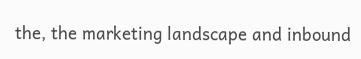the, the marketing landscape and inbound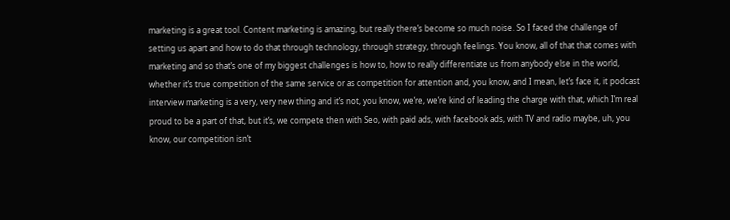marketing is a great tool. Content marketing is amazing, but really there’s become so much noise. So I faced the challenge of setting us apart and how to do that through technology, through strategy, through feelings. You know, all of that that comes with marketing and so that’s one of my biggest challenges is how to, how to really differentiate us from anybody else in the world, whether it’s true competition of the same service or as competition for attention and, you know, and I mean, let’s face it, it podcast interview marketing is a very, very new thing and it’s not, you know, we’re, we’re kind of leading the charge with that, which I’m real proud to be a part of that, but it’s, we compete then with Seo, with paid ads, with facebook ads, with TV and radio maybe, uh, you know, our competition isn’t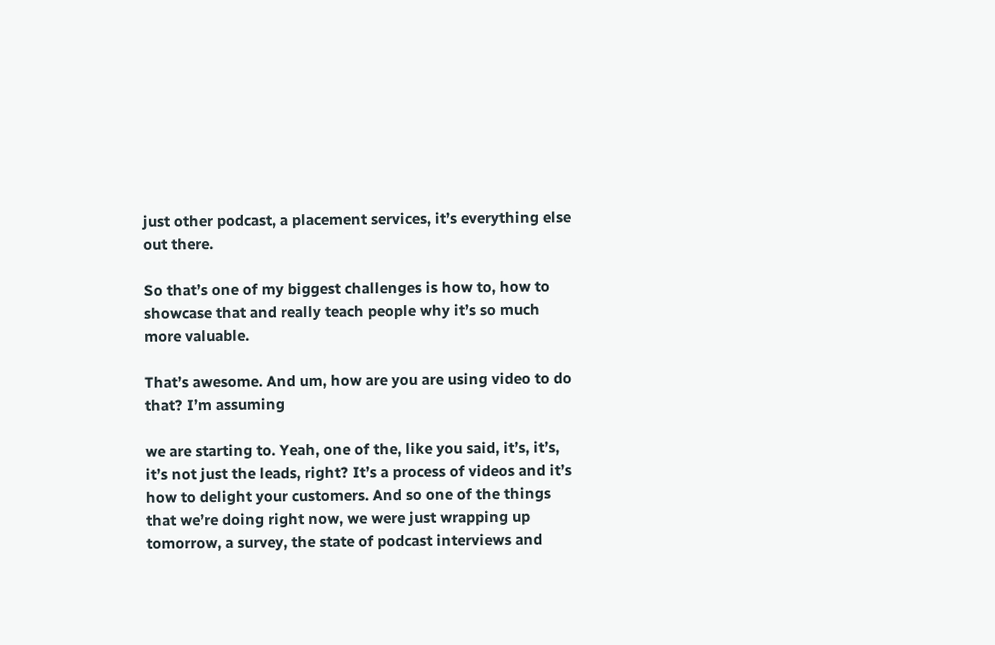just other podcast, a placement services, it’s everything else out there.

So that’s one of my biggest challenges is how to, how to showcase that and really teach people why it’s so much more valuable.

That’s awesome. And um, how are you are using video to do that? I’m assuming

we are starting to. Yeah, one of the, like you said, it’s, it’s, it’s not just the leads, right? It’s a process of videos and it’s how to delight your customers. And so one of the things that we’re doing right now, we were just wrapping up tomorrow, a survey, the state of podcast interviews and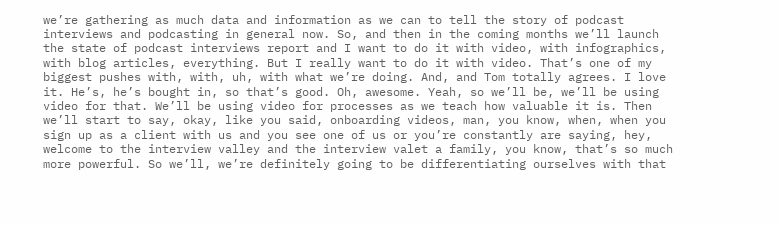we’re gathering as much data and information as we can to tell the story of podcast interviews and podcasting in general now. So, and then in the coming months we’ll launch the state of podcast interviews report and I want to do it with video, with infographics, with blog articles, everything. But I really want to do it with video. That’s one of my biggest pushes with, with, uh, with what we’re doing. And, and Tom totally agrees. I love it. He’s, he’s bought in, so that’s good. Oh, awesome. Yeah, so we’ll be, we’ll be using video for that. We’ll be using video for processes as we teach how valuable it is. Then we’ll start to say, okay, like you said, onboarding videos, man, you know, when, when you sign up as a client with us and you see one of us or you’re constantly are saying, hey, welcome to the interview valley and the interview valet a family, you know, that’s so much more powerful. So we’ll, we’re definitely going to be differentiating ourselves with that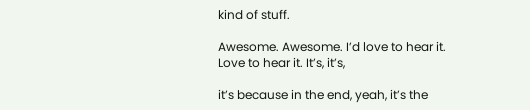kind of stuff.

Awesome. Awesome. I’d love to hear it. Love to hear it. It’s, it’s,

it’s because in the end, yeah, it’s the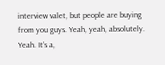interview valet, but people are buying from you guys. Yeah, yeah, absolutely. Yeah. It’s a,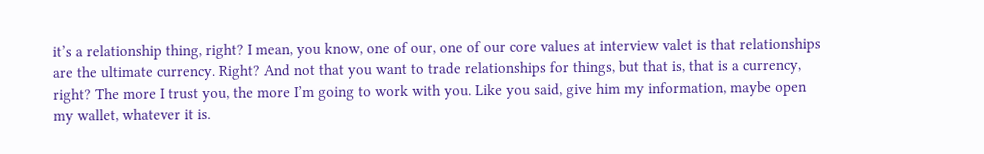it’s a relationship thing, right? I mean, you know, one of our, one of our core values at interview valet is that relationships are the ultimate currency. Right? And not that you want to trade relationships for things, but that is, that is a currency, right? The more I trust you, the more I’m going to work with you. Like you said, give him my information, maybe open my wallet, whatever it is.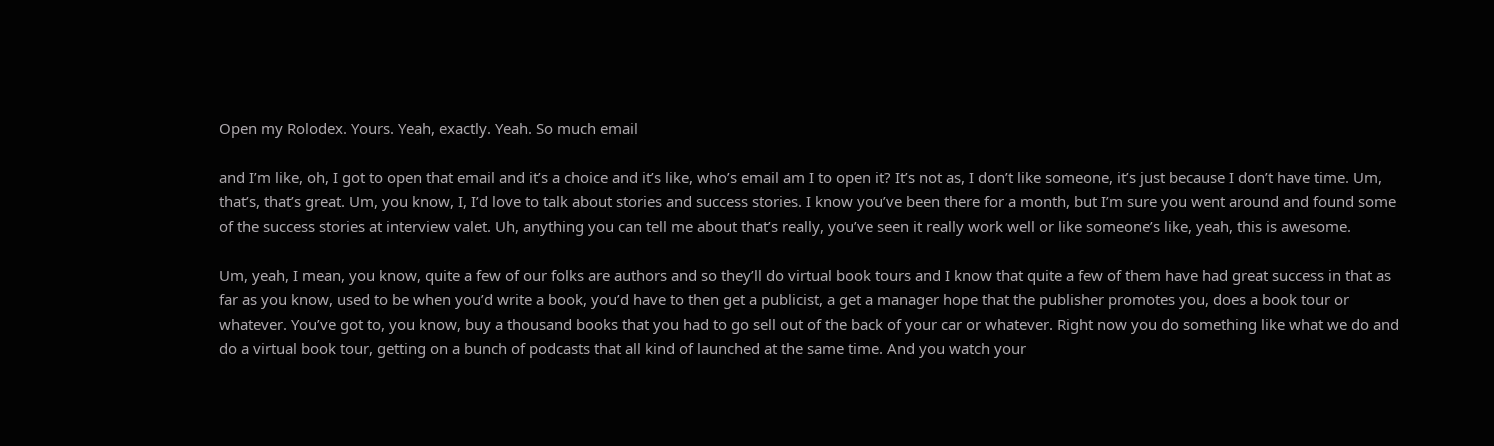Open my Rolodex. Yours. Yeah, exactly. Yeah. So much email

and I’m like, oh, I got to open that email and it’s a choice and it’s like, who’s email am I to open it? It’s not as, I don’t like someone, it’s just because I don’t have time. Um, that’s, that’s great. Um, you know, I, I’d love to talk about stories and success stories. I know you’ve been there for a month, but I’m sure you went around and found some of the success stories at interview valet. Uh, anything you can tell me about that’s really, you’ve seen it really work well or like someone’s like, yeah, this is awesome.

Um, yeah, I mean, you know, quite a few of our folks are authors and so they’ll do virtual book tours and I know that quite a few of them have had great success in that as far as you know, used to be when you’d write a book, you’d have to then get a publicist, a get a manager hope that the publisher promotes you, does a book tour or whatever. You’ve got to, you know, buy a thousand books that you had to go sell out of the back of your car or whatever. Right now you do something like what we do and do a virtual book tour, getting on a bunch of podcasts that all kind of launched at the same time. And you watch your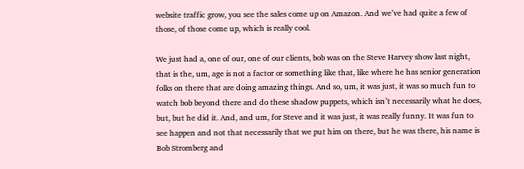website traffic grow, you see the sales come up on Amazon. And we’ve had quite a few of those, of those come up, which is really cool.

We just had a, one of our, one of our clients, bob was on the Steve Harvey show last night, that is the, um, age is not a factor or something like that, like where he has senior generation folks on there that are doing amazing things. And so, um, it was just, it was so much fun to watch bob beyond there and do these shadow puppets, which isn’t necessarily what he does, but, but he did it. And, and um, for Steve and it was just, it was really funny. It was fun to see happen and not that necessarily that we put him on there, but he was there, his name is Bob Stromberg and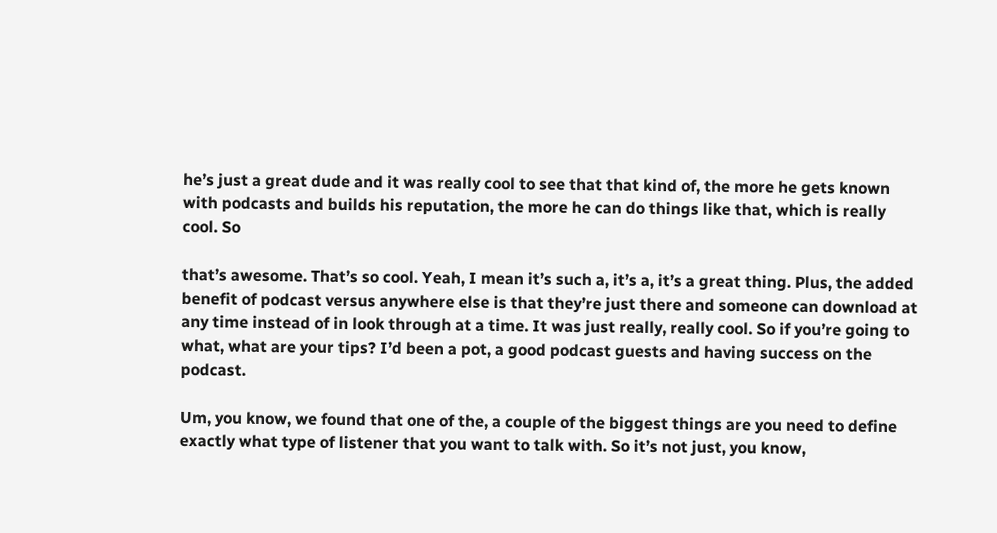he’s just a great dude and it was really cool to see that that kind of, the more he gets known with podcasts and builds his reputation, the more he can do things like that, which is really cool. So

that’s awesome. That’s so cool. Yeah, I mean it’s such a, it’s a, it’s a great thing. Plus, the added benefit of podcast versus anywhere else is that they’re just there and someone can download at any time instead of in look through at a time. It was just really, really cool. So if you’re going to what, what are your tips? I’d been a pot, a good podcast guests and having success on the podcast.

Um, you know, we found that one of the, a couple of the biggest things are you need to define exactly what type of listener that you want to talk with. So it’s not just, you know,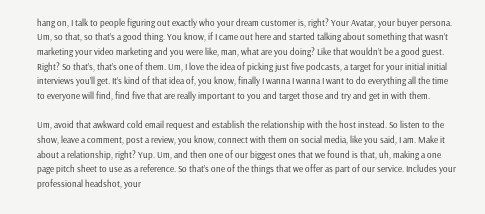hang on, I talk to people figuring out exactly who your dream customer is, right? Your Avatar, your buyer persona. Um, so that, so that’s a good thing. You know, if I came out here and started talking about something that wasn’t marketing your video marketing and you were like, man, what are you doing? Like that wouldn’t be a good guest. Right? So that’s, that’s one of them. Um, I love the idea of picking just five podcasts, a target for your initial initial interviews you’ll get. It’s kind of that idea of, you know, finally I wanna I wanna I want to do everything all the time to everyone will find, find five that are really important to you and target those and try and get in with them.

Um, avoid that awkward cold email request and establish the relationship with the host instead. So listen to the show, leave a comment, post a review, you know, connect with them on social media, like you said, I am. Make it about a relationship, right? Yup. Um, and then one of our biggest ones that we found is that, uh, making a one page pitch sheet to use as a reference. So that’s one of the things that we offer as part of our service. Includes your professional headshot, your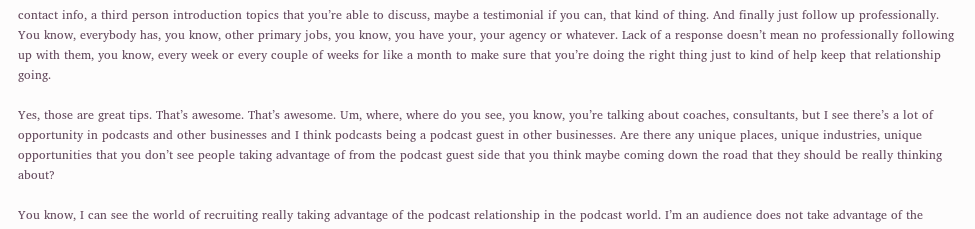contact info, a third person introduction topics that you’re able to discuss, maybe a testimonial if you can, that kind of thing. And finally just follow up professionally. You know, everybody has, you know, other primary jobs, you know, you have your, your agency or whatever. Lack of a response doesn’t mean no professionally following up with them, you know, every week or every couple of weeks for like a month to make sure that you’re doing the right thing just to kind of help keep that relationship going.

Yes, those are great tips. That’s awesome. That’s awesome. Um, where, where do you see, you know, you’re talking about coaches, consultants, but I see there’s a lot of opportunity in podcasts and other businesses and I think podcasts being a podcast guest in other businesses. Are there any unique places, unique industries, unique opportunities that you don’t see people taking advantage of from the podcast guest side that you think maybe coming down the road that they should be really thinking about?

You know, I can see the world of recruiting really taking advantage of the podcast relationship in the podcast world. I’m an audience does not take advantage of the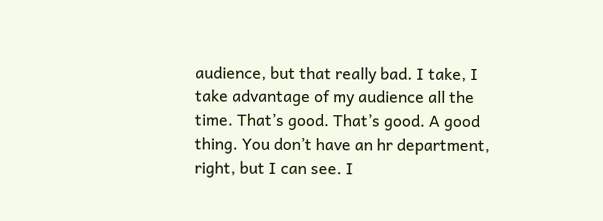audience, but that really bad. I take, I take advantage of my audience all the time. That’s good. That’s good. A good thing. You don’t have an hr department, right, but I can see. I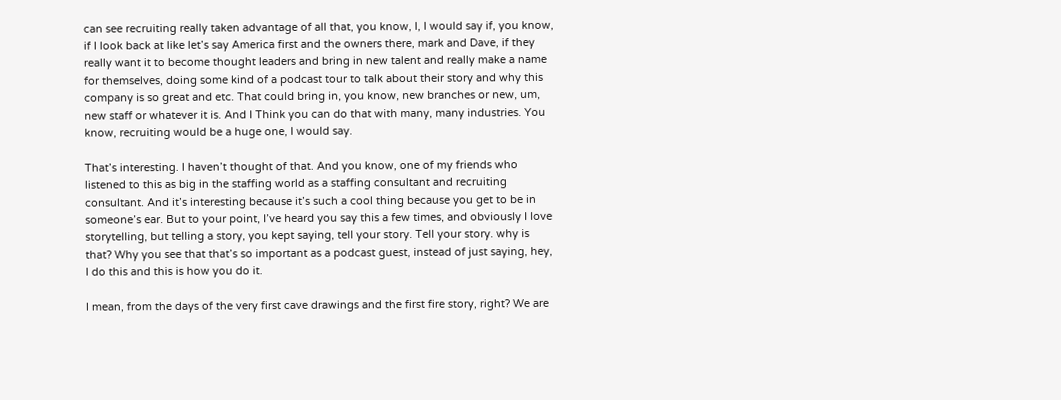can see recruiting really taken advantage of all that, you know, I, I would say if, you know, if I look back at like let’s say America first and the owners there, mark and Dave, if they really want it to become thought leaders and bring in new talent and really make a name for themselves, doing some kind of a podcast tour to talk about their story and why this company is so great and etc. That could bring in, you know, new branches or new, um, new staff or whatever it is. And I Think you can do that with many, many industries. You know, recruiting would be a huge one, I would say.

That’s interesting. I haven’t thought of that. And you know, one of my friends who listened to this as big in the staffing world as a staffing consultant and recruiting consultant. And it’s interesting because it’s such a cool thing because you get to be in someone’s ear. But to your point, I’ve heard you say this a few times, and obviously I love storytelling, but telling a story, you kept saying, tell your story. Tell your story. why is that? Why you see that that’s so important as a podcast guest, instead of just saying, hey, I do this and this is how you do it.

I mean, from the days of the very first cave drawings and the first fire story, right? We are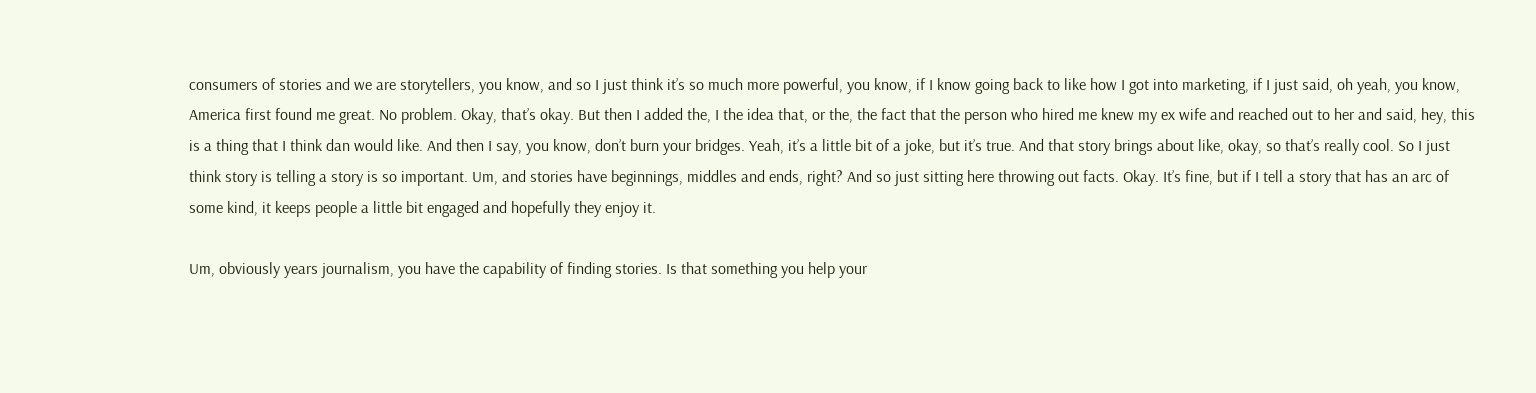consumers of stories and we are storytellers, you know, and so I just think it’s so much more powerful, you know, if I know going back to like how I got into marketing, if I just said, oh yeah, you know, America first found me great. No problem. Okay, that’s okay. But then I added the, I the idea that, or the, the fact that the person who hired me knew my ex wife and reached out to her and said, hey, this is a thing that I think dan would like. And then I say, you know, don’t burn your bridges. Yeah, it’s a little bit of a joke, but it’s true. And that story brings about like, okay, so that’s really cool. So I just think story is telling a story is so important. Um, and stories have beginnings, middles and ends, right? And so just sitting here throwing out facts. Okay. It’s fine, but if I tell a story that has an arc of some kind, it keeps people a little bit engaged and hopefully they enjoy it.

Um, obviously years journalism, you have the capability of finding stories. Is that something you help your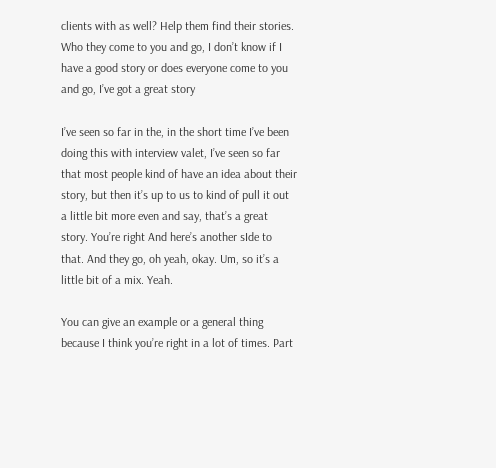clients with as well? Help them find their stories. Who they come to you and go, I don’t know if I have a good story or does everyone come to you and go, I’ve got a great story

I’ve seen so far in the, in the short time I’ve been doing this with interview valet, I’ve seen so far that most people kind of have an idea about their story, but then it’s up to us to kind of pull it out a little bit more even and say, that’s a great story. You’re right And here’s another sIde to that. And they go, oh yeah, okay. Um, so it’s a little bit of a mix. Yeah.

You can give an example or a general thing because I think you’re right in a lot of times. Part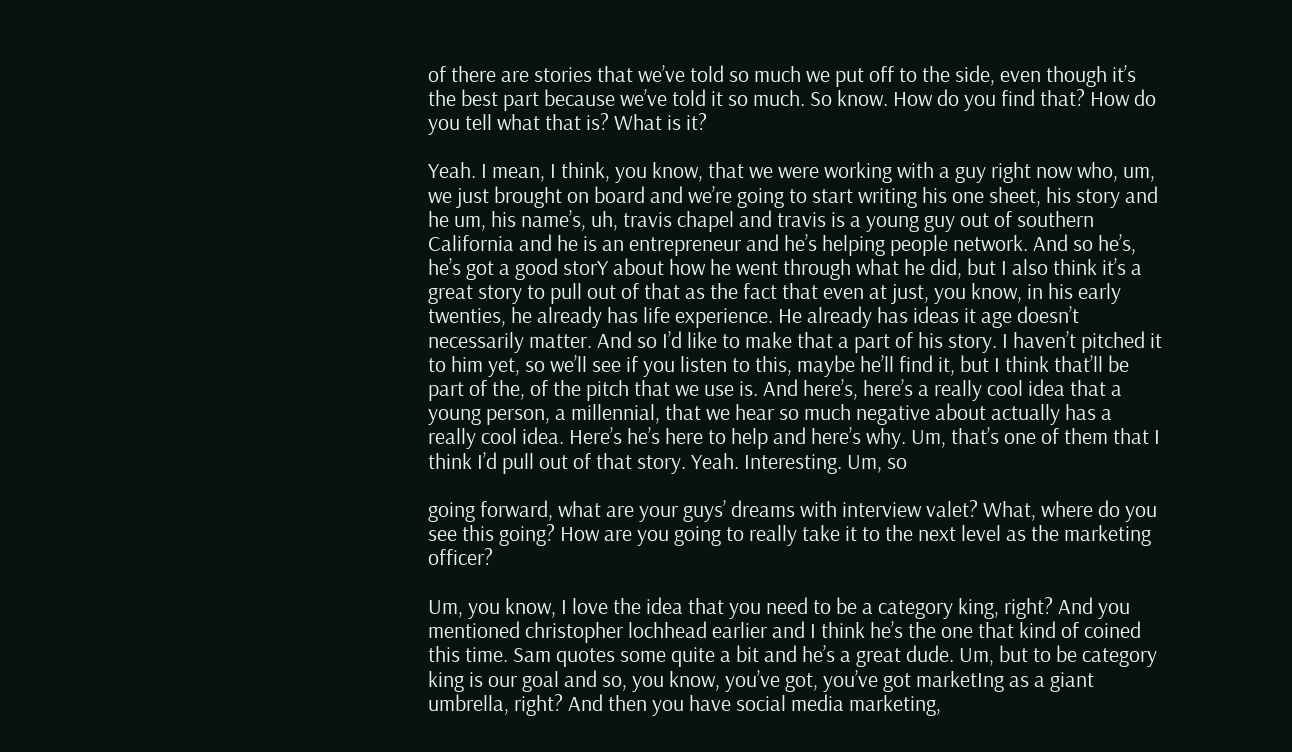of there are stories that we’ve told so much we put off to the side, even though it’s the best part because we’ve told it so much. So know. How do you find that? How do you tell what that is? What is it?

Yeah. I mean, I think, you know, that we were working with a guy right now who, um, we just brought on board and we’re going to start writing his one sheet, his story and he um, his name’s, uh, travis chapel and travis is a young guy out of southern California and he is an entrepreneur and he’s helping people network. And so he’s, he’s got a good storY about how he went through what he did, but I also think it’s a great story to pull out of that as the fact that even at just, you know, in his early twenties, he already has life experience. He already has ideas it age doesn’t necessarily matter. And so I’d like to make that a part of his story. I haven’t pitched it to him yet, so we’ll see if you listen to this, maybe he’ll find it, but I think that’ll be part of the, of the pitch that we use is. And here’s, here’s a really cool idea that a young person, a millennial, that we hear so much negative about actually has a really cool idea. Here’s he’s here to help and here’s why. Um, that’s one of them that I think I’d pull out of that story. Yeah. Interesting. Um, so

going forward, what are your guys’ dreams with interview valet? What, where do you see this going? How are you going to really take it to the next level as the marketing officer?

Um, you know, I love the idea that you need to be a category king, right? And you mentioned christopher lochhead earlier and I think he’s the one that kind of coined this time. Sam quotes some quite a bit and he’s a great dude. Um, but to be category king is our goal and so, you know, you’ve got, you’ve got marketIng as a giant umbrella, right? And then you have social media marketing,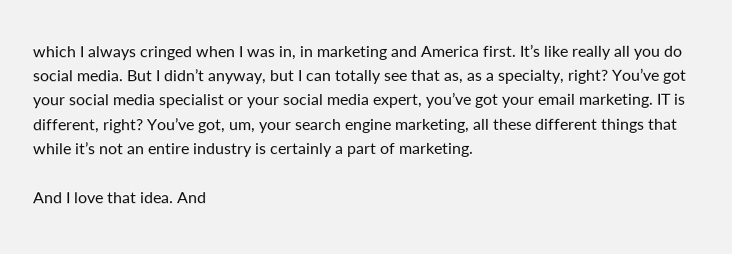which I always cringed when I was in, in marketing and America first. It’s like really all you do social media. But I didn’t anyway, but I can totally see that as, as a specialty, right? You’ve got your social media specialist or your social media expert, you’ve got your email marketing. IT is different, right? You’ve got, um, your search engine marketing, all these different things that while it’s not an entire industry is certainly a part of marketing.

And I love that idea. And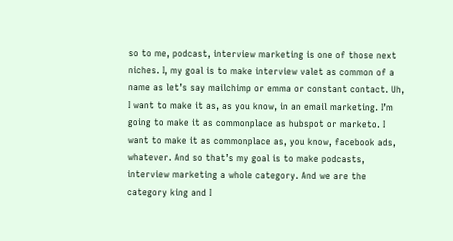so to me, podcast, interview marketing is one of those next niches. I, my goal is to make interview valet as common of a name as let’s say mailchimp or emma or constant contact. Uh, I want to make it as, as you know, in an email marketing. I’m going to make it as commonplace as hubspot or marketo. I want to make it as commonplace as, you know, facebook ads, whatever. And so that’s my goal is to make podcasts, interview marketing a whole category. And we are the category king and I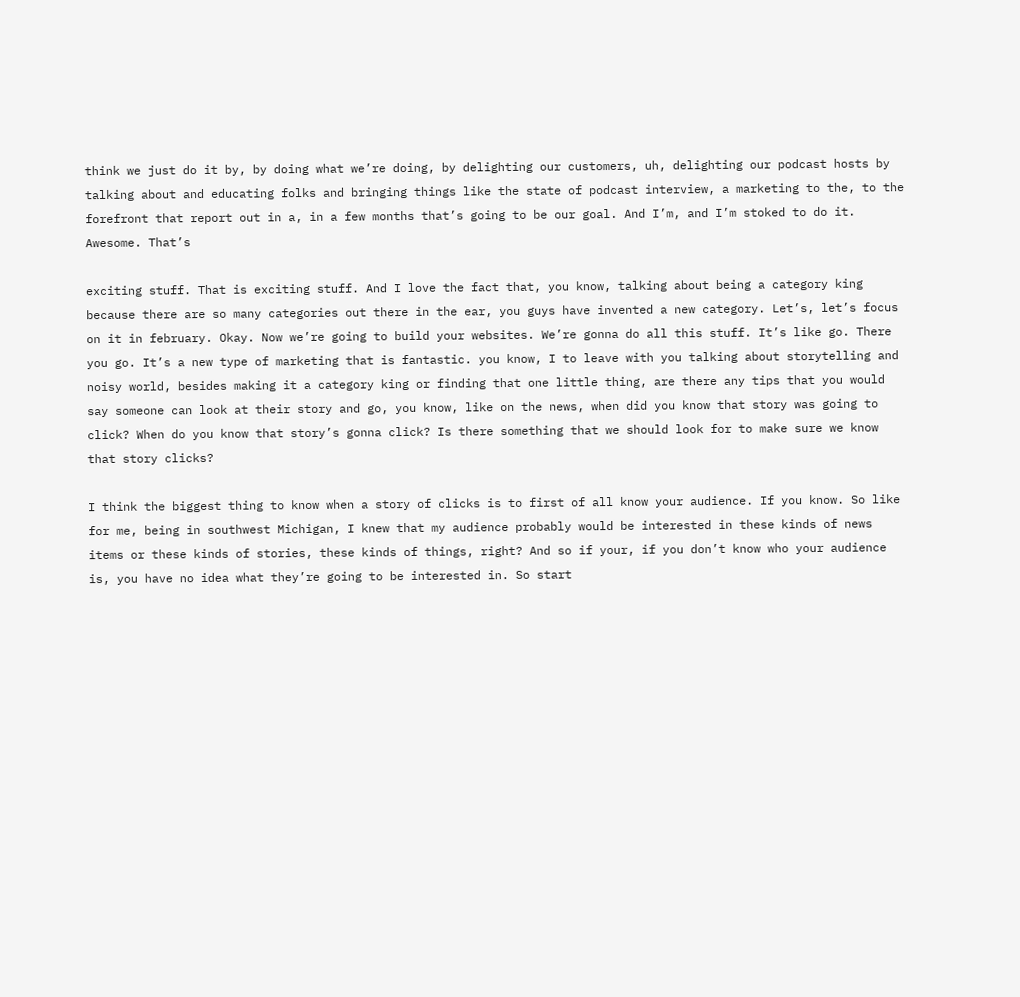think we just do it by, by doing what we’re doing, by delighting our customers, uh, delighting our podcast hosts by talking about and educating folks and bringing things like the state of podcast interview, a marketing to the, to the forefront that report out in a, in a few months that’s going to be our goal. And I’m, and I’m stoked to do it. Awesome. That’s

exciting stuff. That is exciting stuff. And I love the fact that, you know, talking about being a category king because there are so many categories out there in the ear, you guys have invented a new category. Let’s, let’s focus on it in february. Okay. Now we’re going to build your websites. We’re gonna do all this stuff. It’s like go. There you go. It’s a new type of marketing that is fantastic. you know, I to leave with you talking about storytelling and noisy world, besides making it a category king or finding that one little thing, are there any tips that you would say someone can look at their story and go, you know, like on the news, when did you know that story was going to click? When do you know that story’s gonna click? Is there something that we should look for to make sure we know that story clicks?

I think the biggest thing to know when a story of clicks is to first of all know your audience. If you know. So like for me, being in southwest Michigan, I knew that my audience probably would be interested in these kinds of news items or these kinds of stories, these kinds of things, right? And so if your, if you don’t know who your audience is, you have no idea what they’re going to be interested in. So start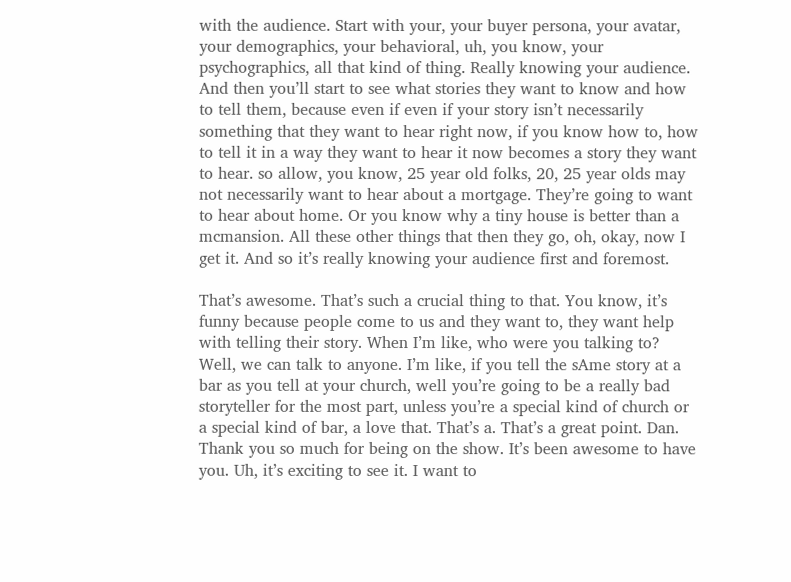with the audience. Start with your, your buyer persona, your avatar, your demographics, your behavioral, uh, you know, your psychographics, all that kind of thing. Really knowing your audience. And then you’ll start to see what stories they want to know and how to tell them, because even if even if your story isn’t necessarily something that they want to hear right now, if you know how to, how to tell it in a way they want to hear it now becomes a story they want to hear. so allow, you know, 25 year old folks, 20, 25 year olds may not necessarily want to hear about a mortgage. They’re going to want to hear about home. Or you know why a tiny house is better than a mcmansion. All these other things that then they go, oh, okay, now I get it. And so it’s really knowing your audience first and foremost.

That’s awesome. That’s such a crucial thing to that. You know, it’s funny because people come to us and they want to, they want help with telling their story. When I’m like, who were you talking to? Well, we can talk to anyone. I’m like, if you tell the sAme story at a bar as you tell at your church, well you’re going to be a really bad storyteller for the most part, unless you’re a special kind of church or a special kind of bar, a love that. That’s a. That’s a great point. Dan. Thank you so much for being on the show. It’s been awesome to have you. Uh, it’s exciting to see it. I want to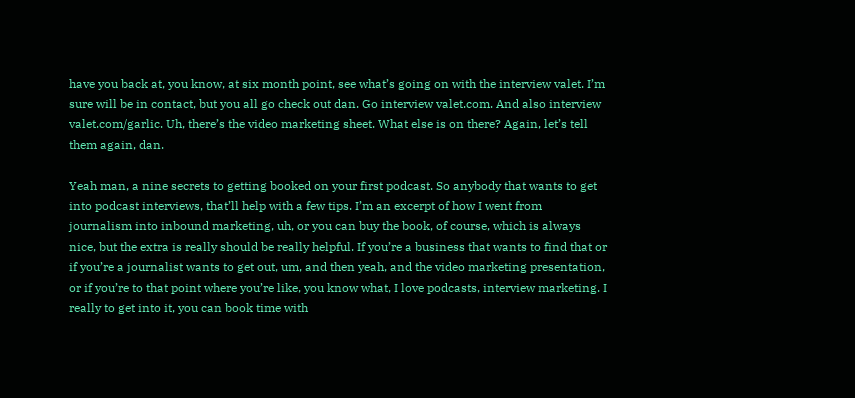have you back at, you know, at six month point, see what’s going on with the interview valet. I’m sure will be in contact, but you all go check out dan. Go interview valet.com. And also interview valet.com/garlic. Uh, there’s the video marketing sheet. What else is on there? Again, let’s tell them again, dan.

Yeah man, a nine secrets to getting booked on your first podcast. So anybody that wants to get into podcast interviews, that’ll help with a few tips. I’m an excerpt of how I went from journalism into inbound marketing, uh, or you can buy the book, of course, which is always nice, but the extra is really should be really helpful. If you’re a business that wants to find that or if you’re a journalist wants to get out, um, and then yeah, and the video marketing presentation, or if you’re to that point where you’re like, you know what, I love podcasts, interview marketing. I really to get into it, you can book time with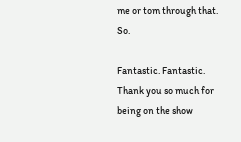me or tom through that. So.

Fantastic. Fantastic. Thank you so much for being on the show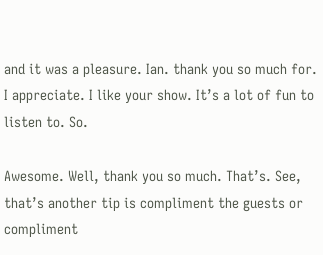and it was a pleasure. Ian. thank you so much for. I appreciate. I like your show. It’s a lot of fun to listen to. So.

Awesome. Well, thank you so much. That’s. See, that’s another tip is compliment the guests or compliment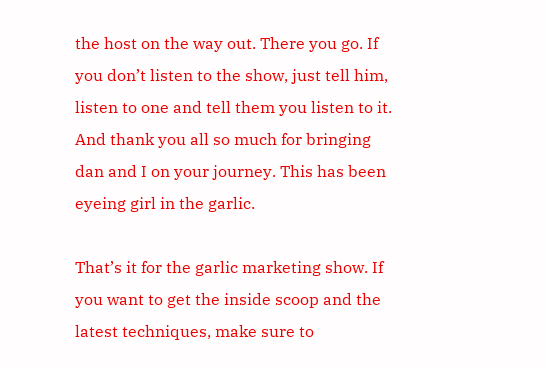the host on the way out. There you go. If you don’t listen to the show, just tell him, listen to one and tell them you listen to it. And thank you all so much for bringing dan and I on your journey. This has been eyeing girl in the garlic.

That’s it for the garlic marketing show. If you want to get the inside scoop and the latest techniques, make sure to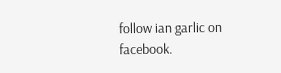follow ian garlic on facebook.